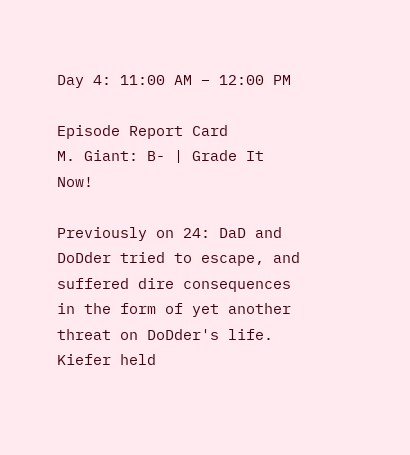Day 4: 11:00 AM – 12:00 PM

Episode Report Card
M. Giant: B- | Grade It Now!

Previously on 24: DaD and DoDder tried to escape, and suffered dire consequences in the form of yet another threat on DoDder's life. Kiefer held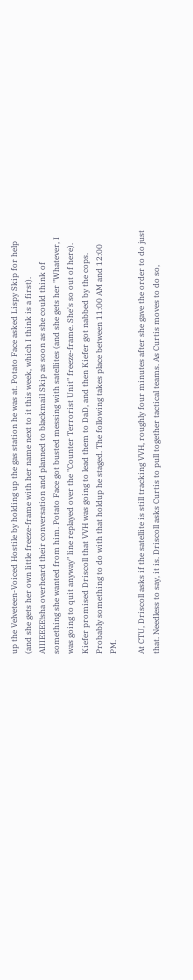up the Velveteen-Voiced Hostile by holding up the gas station he was at. Potato Face asked Lispy Skip for help (and she gets her own little freeze-frame with her name next to it this week, which I think is a first). AIIIEEEE!sha overheard their conversation and planned to blackmail Skip as soon as she could think of something she wanted from him. Potato Face got busted messing with satellites (and she gets her "Whatever, I was going to quit anyway" line replayed over the "Counter Terrorist Unit" freeze-frame. She's so out of here). Kiefer promised Driscoll that VVH was going to lead them to DaD, and then Kiefer got nabbed by the cops. Probably something to do with that holdup he staged. The following takes place between 11:00 AM and 12:00 PM.

At CTU, Driscoll asks if the satellite is still tracking VVH, roughly four minutes after she gave the order to do just that. Needless to say, it is. Driscoll asks Curtis to pull together tactical teams. As Curtis moves to do so,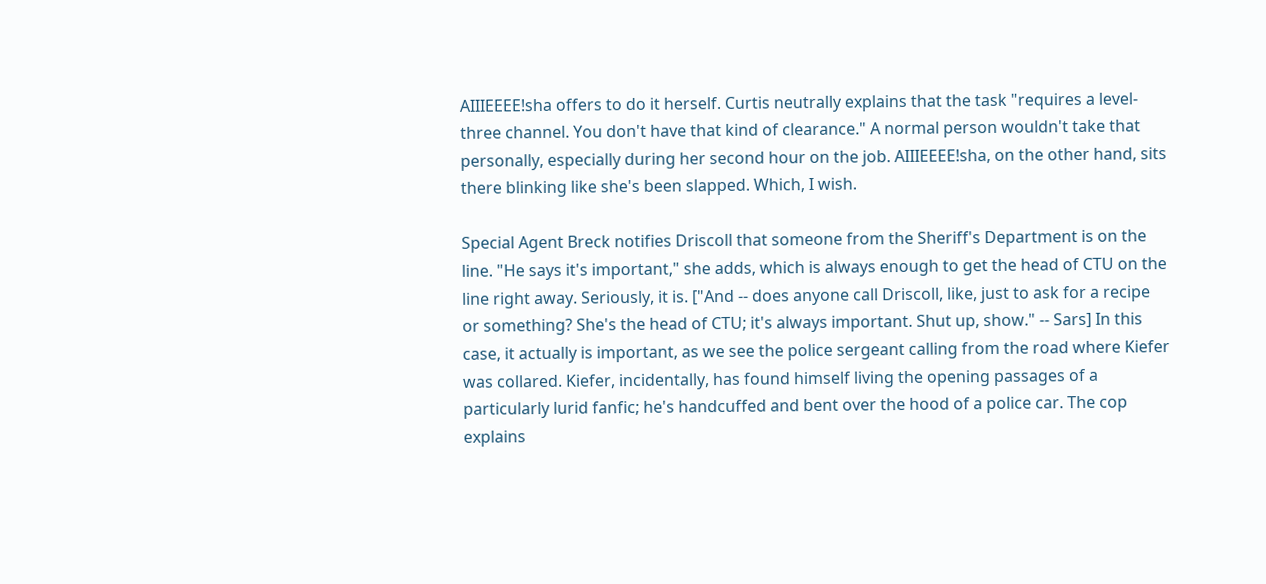AIIIEEEE!sha offers to do it herself. Curtis neutrally explains that the task "requires a level-three channel. You don't have that kind of clearance." A normal person wouldn't take that personally, especially during her second hour on the job. AIIIEEEE!sha, on the other hand, sits there blinking like she's been slapped. Which, I wish.

Special Agent Breck notifies Driscoll that someone from the Sheriff's Department is on the line. "He says it's important," she adds, which is always enough to get the head of CTU on the line right away. Seriously, it is. ["And -- does anyone call Driscoll, like, just to ask for a recipe or something? She's the head of CTU; it's always important. Shut up, show." -- Sars] In this case, it actually is important, as we see the police sergeant calling from the road where Kiefer was collared. Kiefer, incidentally, has found himself living the opening passages of a particularly lurid fanfic; he's handcuffed and bent over the hood of a police car. The cop explains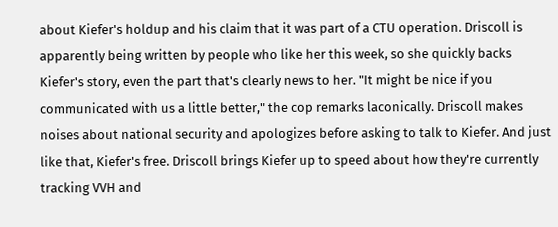about Kiefer's holdup and his claim that it was part of a CTU operation. Driscoll is apparently being written by people who like her this week, so she quickly backs Kiefer's story, even the part that's clearly news to her. "It might be nice if you communicated with us a little better," the cop remarks laconically. Driscoll makes noises about national security and apologizes before asking to talk to Kiefer. And just like that, Kiefer's free. Driscoll brings Kiefer up to speed about how they're currently tracking VVH and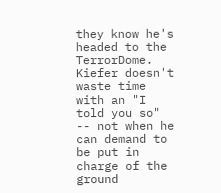they know he's headed to the TerrorDome. Kiefer doesn't waste time with an "I told you so" -- not when he can demand to be put in charge of the ground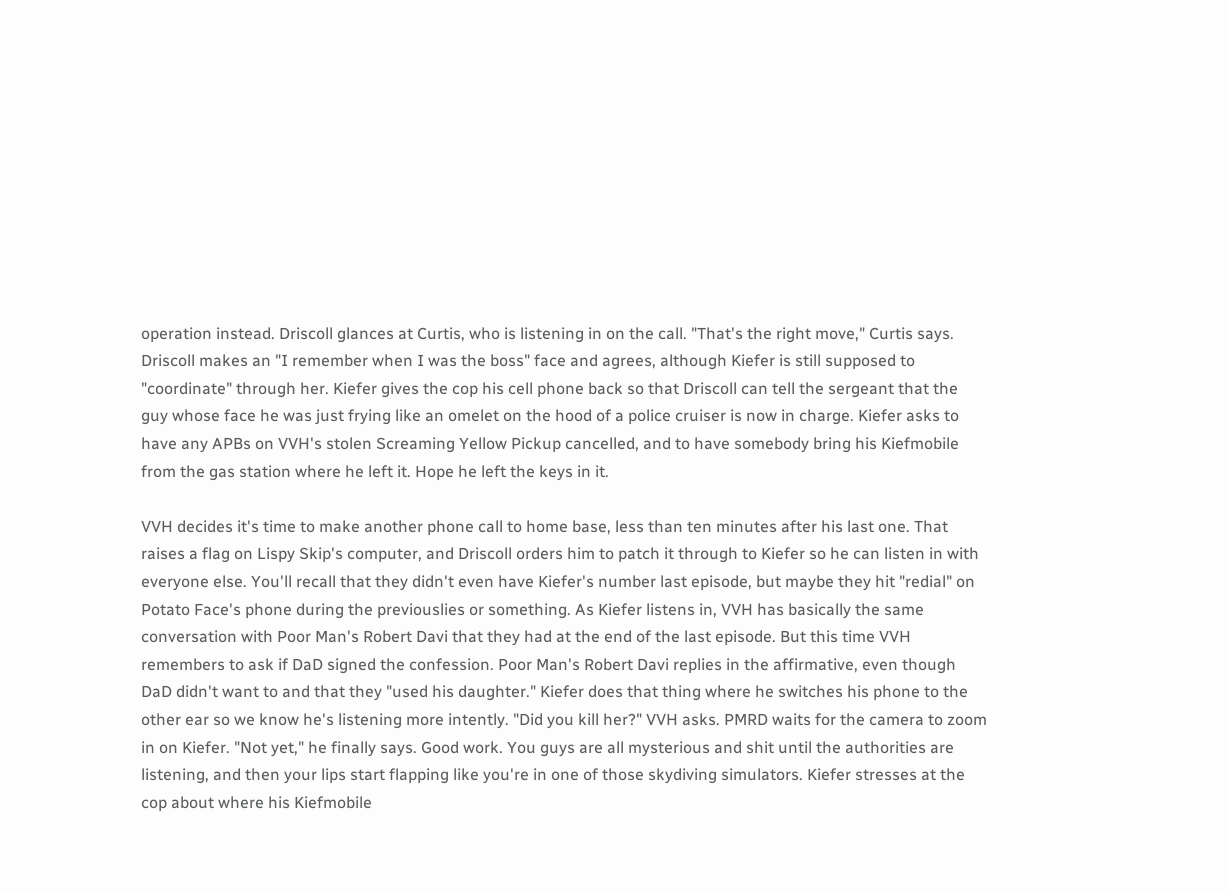operation instead. Driscoll glances at Curtis, who is listening in on the call. "That's the right move," Curtis says. Driscoll makes an "I remember when I was the boss" face and agrees, although Kiefer is still supposed to "coordinate" through her. Kiefer gives the cop his cell phone back so that Driscoll can tell the sergeant that the guy whose face he was just frying like an omelet on the hood of a police cruiser is now in charge. Kiefer asks to have any APBs on VVH's stolen Screaming Yellow Pickup cancelled, and to have somebody bring his Kiefmobile from the gas station where he left it. Hope he left the keys in it.

VVH decides it's time to make another phone call to home base, less than ten minutes after his last one. That raises a flag on Lispy Skip's computer, and Driscoll orders him to patch it through to Kiefer so he can listen in with everyone else. You'll recall that they didn't even have Kiefer's number last episode, but maybe they hit "redial" on Potato Face's phone during the previouslies or something. As Kiefer listens in, VVH has basically the same conversation with Poor Man's Robert Davi that they had at the end of the last episode. But this time VVH remembers to ask if DaD signed the confession. Poor Man's Robert Davi replies in the affirmative, even though DaD didn't want to and that they "used his daughter." Kiefer does that thing where he switches his phone to the other ear so we know he's listening more intently. "Did you kill her?" VVH asks. PMRD waits for the camera to zoom in on Kiefer. "Not yet," he finally says. Good work. You guys are all mysterious and shit until the authorities are listening, and then your lips start flapping like you're in one of those skydiving simulators. Kiefer stresses at the cop about where his Kiefmobile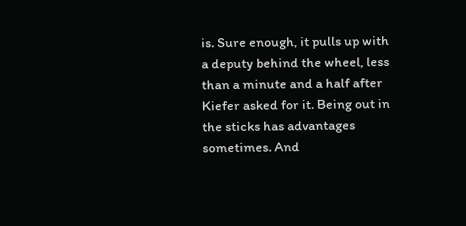is. Sure enough, it pulls up with a deputy behind the wheel, less than a minute and a half after Kiefer asked for it. Being out in the sticks has advantages sometimes. And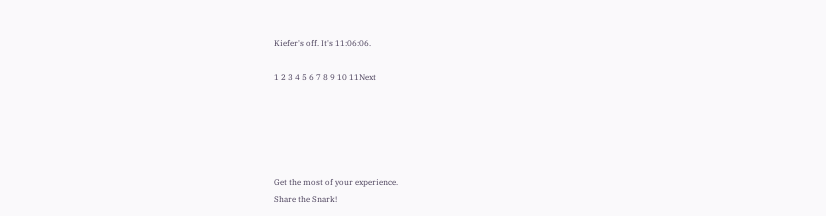Kiefer's off. It's 11:06:06.

1 2 3 4 5 6 7 8 9 10 11Next





Get the most of your experience.
Share the Snark!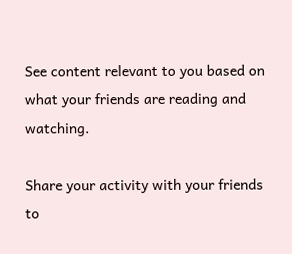See content relevant to you based on what your friends are reading and watching.

Share your activity with your friends to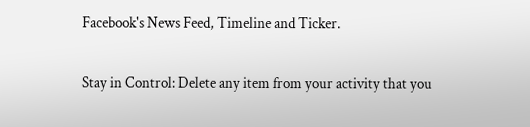Facebook's News Feed, Timeline and Ticker.

Stay in Control: Delete any item from your activity that you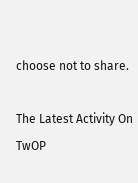choose not to share.

The Latest Activity On TwOP